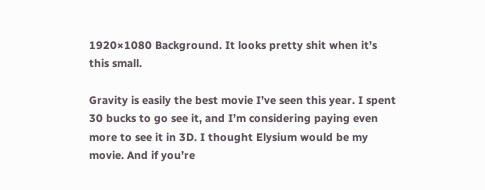1920×1080 Background. It looks pretty shit when it’s this small.

Gravity is easily the best movie I’ve seen this year. I spent 30 bucks to go see it, and I’m considering paying even more to see it in 3D. I thought Elysium would be my movie. And if you’re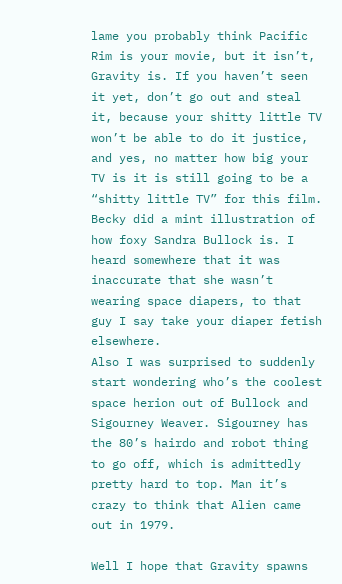lame you probably think Pacific Rim is your movie, but it isn’t, Gravity is. If you haven’t seen it yet, don’t go out and steal it, because your shitty little TV won’t be able to do it justice, and yes, no matter how big your TV is it is still going to be a “shitty little TV” for this film.
Becky did a mint illustration of how foxy Sandra Bullock is. I heard somewhere that it was inaccurate that she wasn’t wearing space diapers, to that guy I say take your diaper fetish elsewhere.
Also I was surprised to suddenly start wondering who’s the coolest space herion out of Bullock and Sigourney Weaver. Sigourney has the 80’s hairdo and robot thing to go off, which is admittedly pretty hard to top. Man it’s crazy to think that Alien came out in 1979.

Well I hope that Gravity spawns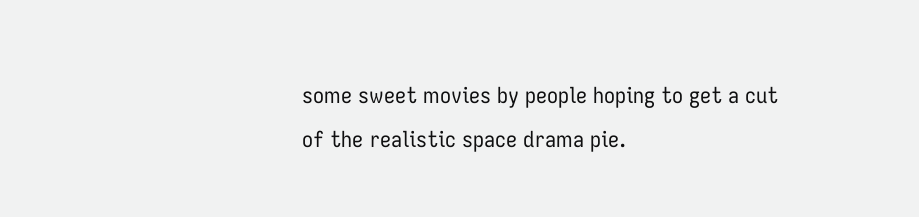some sweet movies by people hoping to get a cut of the realistic space drama pie.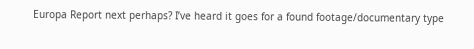Europa Report next perhaps? I’ve heard it goes for a found footage/documentary type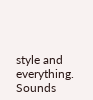style and everything. Sounds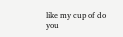like my cup of do you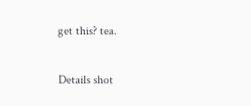get this? tea.

Details shot